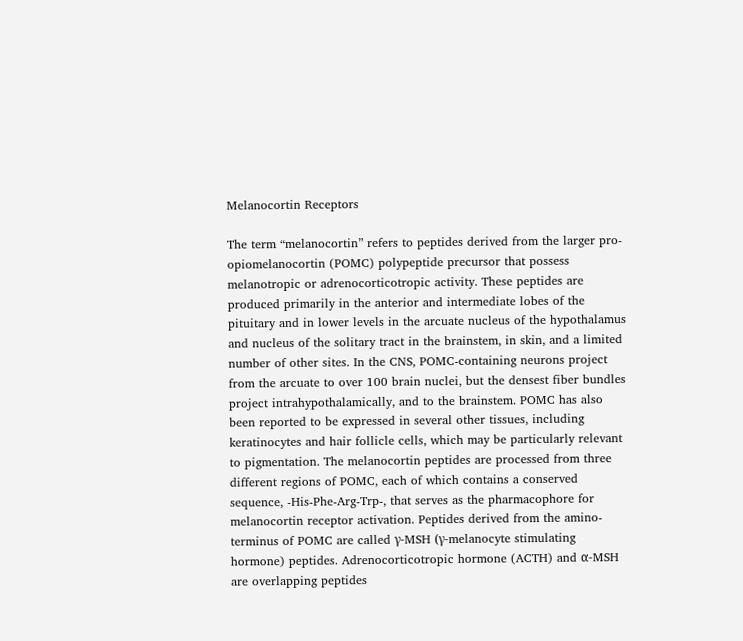Melanocortin Receptors

The term “melanocortin” refers to peptides derived from the larger pro-opiomelanocortin (POMC) polypeptide precursor that possess melanotropic or adrenocorticotropic activity. These peptides are produced primarily in the anterior and intermediate lobes of the pituitary and in lower levels in the arcuate nucleus of the hypothalamus and nucleus of the solitary tract in the brainstem, in skin, and a limited number of other sites. In the CNS, POMC-containing neurons project from the arcuate to over 100 brain nuclei, but the densest fiber bundles project intrahypothalamically, and to the brainstem. POMC has also been reported to be expressed in several other tissues, including keratinocytes and hair follicle cells, which may be particularly relevant to pigmentation. The melanocortin peptides are processed from three different regions of POMC, each of which contains a conserved sequence, -His-Phe-Arg-Trp-, that serves as the pharmacophore for melanocortin receptor activation. Peptides derived from the amino-terminus of POMC are called γ-MSH (γ-melanocyte stimulating hormone) peptides. Adrenocorticotropic hormone (ACTH) and α-MSH are overlapping peptides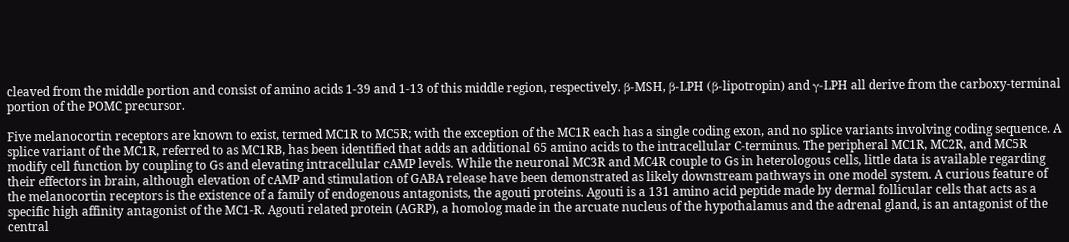cleaved from the middle portion and consist of amino acids 1-39 and 1-13 of this middle region, respectively. β-MSH, β-LPH (β-lipotropin) and γ-LPH all derive from the carboxy-terminal portion of the POMC precursor.

Five melanocortin receptors are known to exist, termed MC1R to MC5R; with the exception of the MC1R each has a single coding exon, and no splice variants involving coding sequence. A splice variant of the MC1R, referred to as MC1RB, has been identified that adds an additional 65 amino acids to the intracellular C-terminus. The peripheral MC1R, MC2R, and MC5R modify cell function by coupling to Gs and elevating intracellular cAMP levels. While the neuronal MC3R and MC4R couple to Gs in heterologous cells, little data is available regarding their effectors in brain, although elevation of cAMP and stimulation of GABA release have been demonstrated as likely downstream pathways in one model system. A curious feature of the melanocortin receptors is the existence of a family of endogenous antagonists, the agouti proteins. Agouti is a 131 amino acid peptide made by dermal follicular cells that acts as a specific high affinity antagonist of the MC1-R. Agouti related protein (AGRP), a homolog made in the arcuate nucleus of the hypothalamus and the adrenal gland, is an antagonist of the central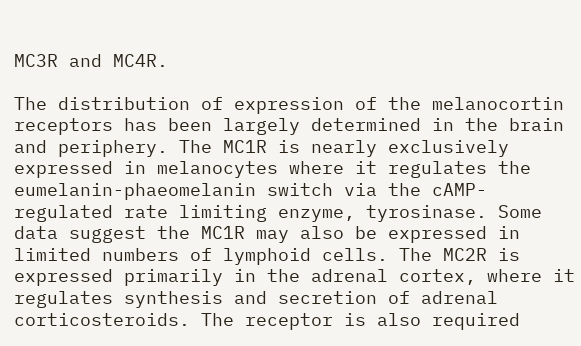MC3R and MC4R.

The distribution of expression of the melanocortin receptors has been largely determined in the brain and periphery. The MC1R is nearly exclusively expressed in melanocytes where it regulates the eumelanin-phaeomelanin switch via the cAMP-regulated rate limiting enzyme, tyrosinase. Some data suggest the MC1R may also be expressed in limited numbers of lymphoid cells. The MC2R is expressed primarily in the adrenal cortex, where it regulates synthesis and secretion of adrenal corticosteroids. The receptor is also required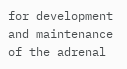for development and maintenance of the adrenal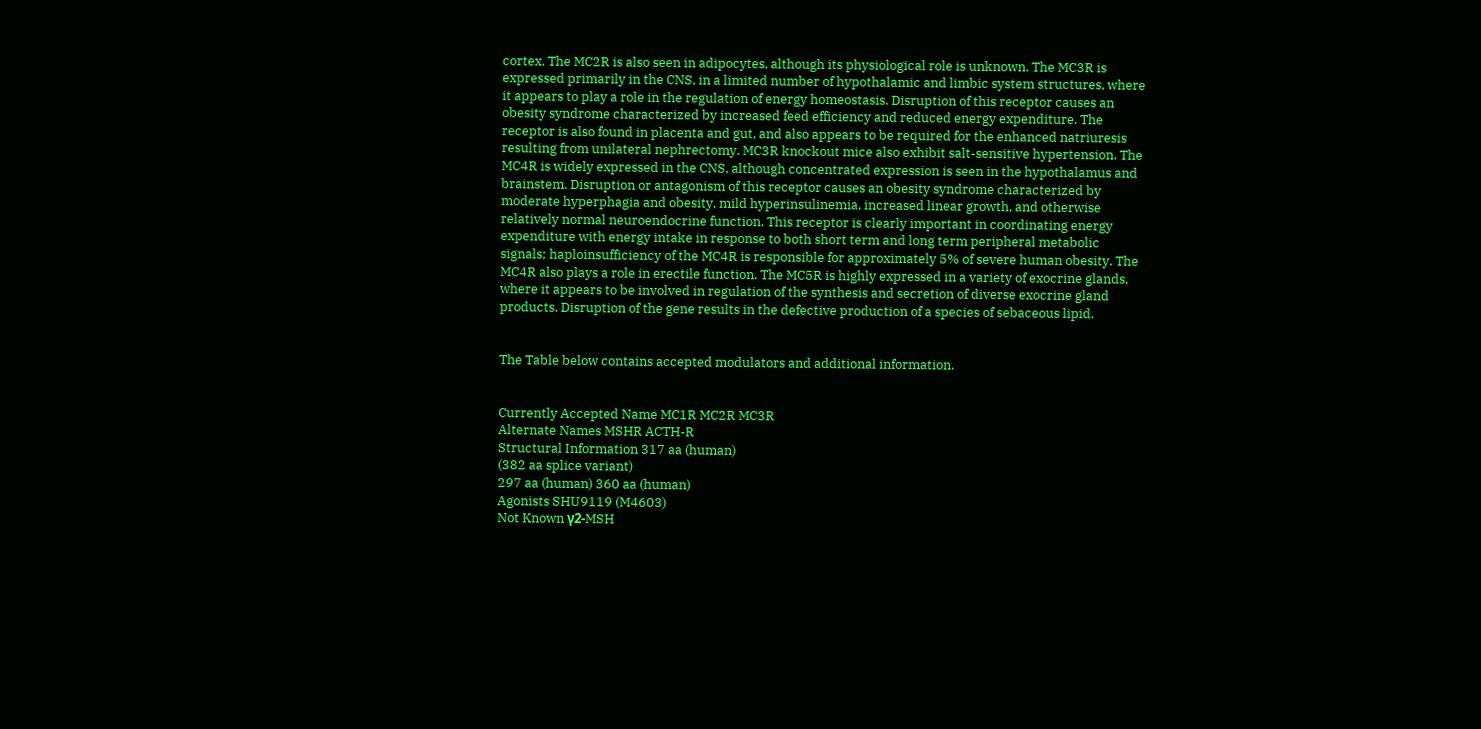cortex. The MC2R is also seen in adipocytes, although its physiological role is unknown. The MC3R is expressed primarily in the CNS, in a limited number of hypothalamic and limbic system structures, where it appears to play a role in the regulation of energy homeostasis. Disruption of this receptor causes an obesity syndrome characterized by increased feed efficiency and reduced energy expenditure. The receptor is also found in placenta and gut, and also appears to be required for the enhanced natriuresis resulting from unilateral nephrectomy. MC3R knockout mice also exhibit salt-sensitive hypertension. The MC4R is widely expressed in the CNS, although concentrated expression is seen in the hypothalamus and brainstem. Disruption or antagonism of this receptor causes an obesity syndrome characterized by moderate hyperphagia and obesity, mild hyperinsulinemia, increased linear growth, and otherwise relatively normal neuroendocrine function. This receptor is clearly important in coordinating energy expenditure with energy intake in response to both short term and long term peripheral metabolic signals; haploinsufficiency of the MC4R is responsible for approximately 5% of severe human obesity. The MC4R also plays a role in erectile function. The MC5R is highly expressed in a variety of exocrine glands, where it appears to be involved in regulation of the synthesis and secretion of diverse exocrine gland products. Disruption of the gene results in the defective production of a species of sebaceous lipid.


The Table below contains accepted modulators and additional information.


Currently Accepted Name MC1R MC2R MC3R
Alternate Names MSHR ACTH-R
Structural Information 317 aa (human)
(382 aa splice variant)
297 aa (human) 360 aa (human)
Agonists SHU9119 (M4603)
Not Known γ2-MSH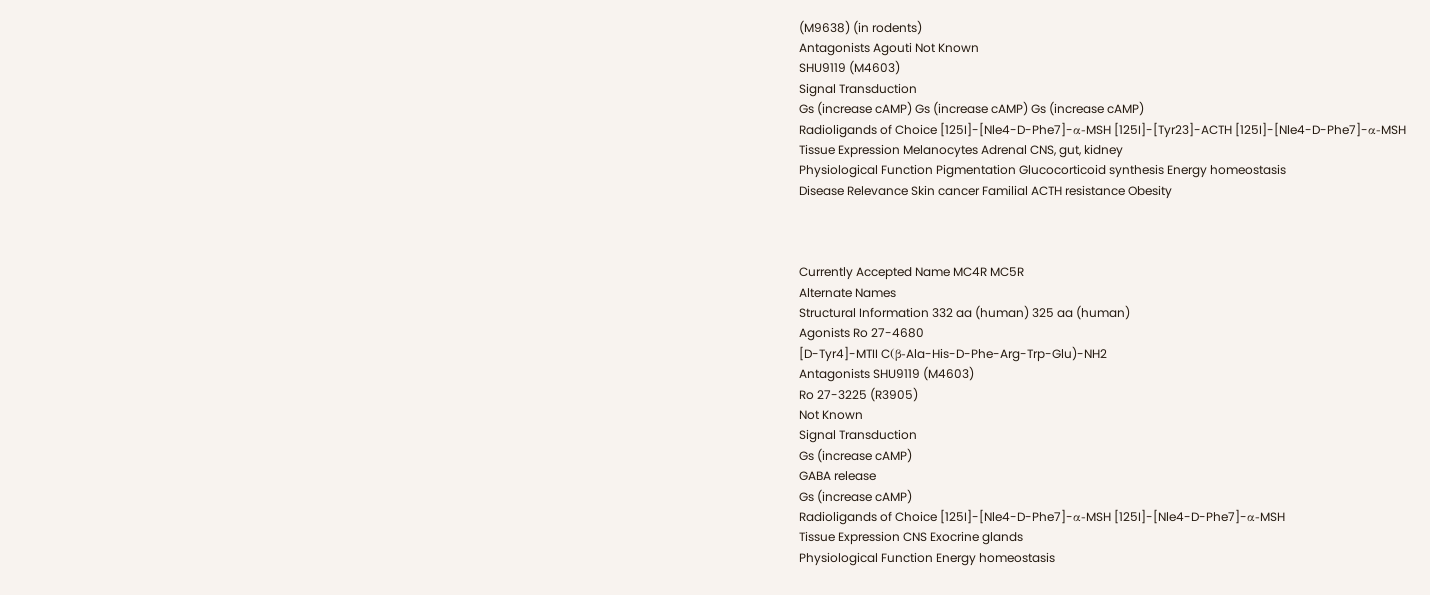(M9638) (in rodents)
Antagonists Agouti Not Known
SHU9119 (M4603)
Signal Transduction
Gs (increase cAMP) Gs (increase cAMP) Gs (increase cAMP)
Radioligands of Choice [125I]-[Nle4-D-Phe7]-α-MSH [125I]-[Tyr23]-ACTH [125I]-[Nle4-D-Phe7]-α-MSH
Tissue Expression Melanocytes Adrenal CNS, gut, kidney
Physiological Function Pigmentation Glucocorticoid synthesis Energy homeostasis
Disease Relevance Skin cancer Familial ACTH resistance Obesity



Currently Accepted Name MC4R MC5R
Alternate Names
Structural Information 332 aa (human) 325 aa (human)
Agonists Ro 27-4680
[D-Tyr4]-MTII C(β-Ala-His-D-Phe-Arg-Trp-Glu)-NH2
Antagonists SHU9119 (M4603)
Ro 27-3225 (R3905)
Not Known
Signal Transduction
Gs (increase cAMP)
GABA release
Gs (increase cAMP)
Radioligands of Choice [125I]-[Nle4-D-Phe7]-α-MSH [125I]-[Nle4-D-Phe7]-α-MSH
Tissue Expression CNS Exocrine glands
Physiological Function Energy homeostasis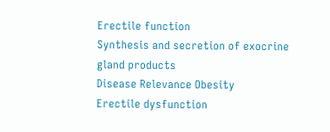Erectile function
Synthesis and secretion of exocrine gland products
Disease Relevance Obesity
Erectile dysfunction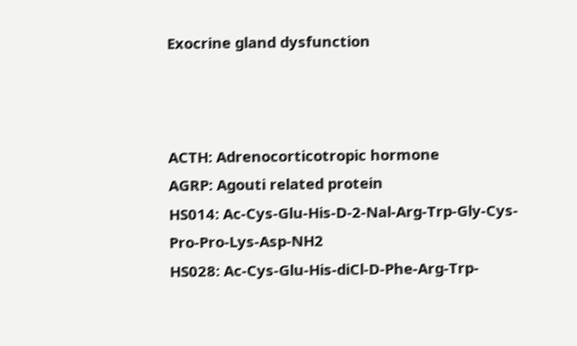Exocrine gland dysfunction



ACTH: Adrenocorticotropic hormone
AGRP: Agouti related protein
HS014: Ac-Cys-Glu-His-D-2-Nal-Arg-Trp-Gly-Cys-Pro-Pro-Lys-Asp-NH2
HS028: Ac-Cys-Glu-His-diCl-D-Phe-Arg-Trp-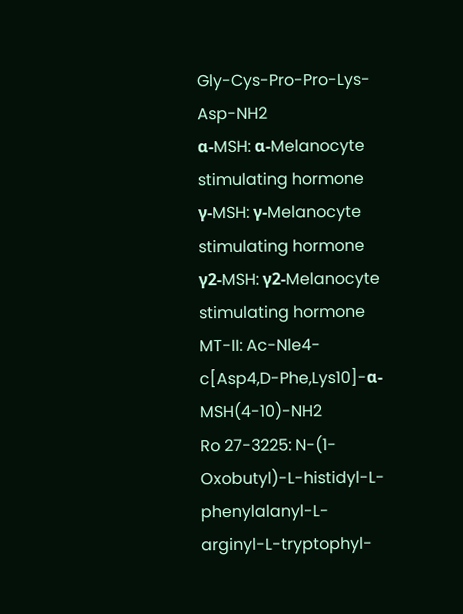Gly-Cys-Pro-Pro-Lys-Asp-NH2
α-MSH: α-Melanocyte stimulating hormone
γ-MSH: γ-Melanocyte stimulating hormone
γ2-MSH: γ2-Melanocyte stimulating hormone
MT-II: Ac-Nle4-c[Asp4,D-Phe,Lys10]-α-MSH(4-10)-NH2
Ro 27-3225: N-(1-Oxobutyl)-L-histidyl-L-phenylalanyl-L-arginyl-L-tryptophyl-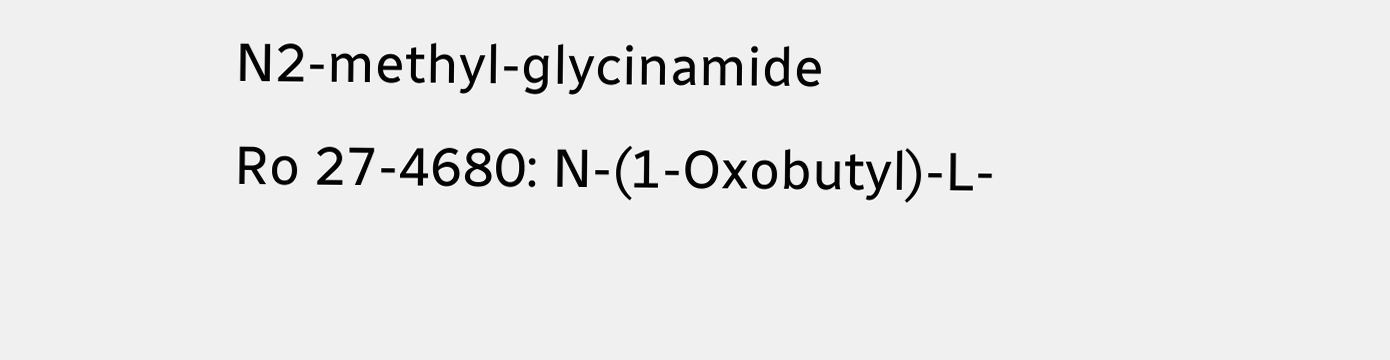N2-methyl-glycinamide
Ro 27-4680: N-(1-Oxobutyl)-L-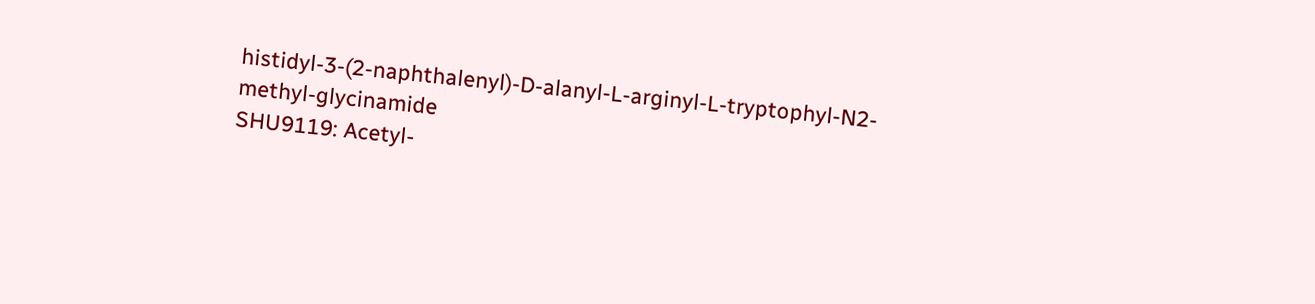histidyl-3-(2-naphthalenyl)-D-alanyl-L-arginyl-L-tryptophyl-N2-methyl-glycinamide
SHU9119: Acetyl-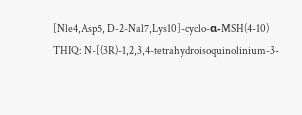[Nle4,Asp5, D-2-Nal7,Lys10]-cyclo-α-MSH(4-10)
THIQ: N-[(3R)-1,2,3,4-tetrahydroisoquinolinium-3-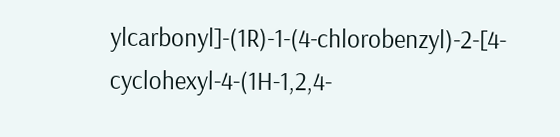ylcarbonyl]-(1R)-1-(4-chlorobenzyl)-2-[4-cyclohexyl-4-(1H-1,2,4-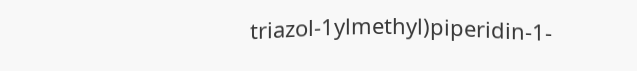triazol-1ylmethyl)piperidin-1-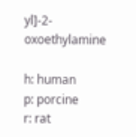yl]-2-oxoethylamine

h: human
p: porcine
r: rat